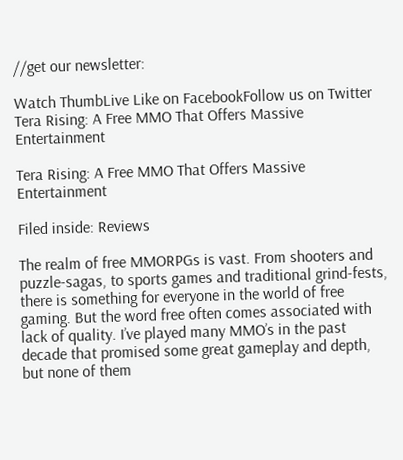//get our newsletter:

Watch ThumbLive Like on FacebookFollow us on Twitter
Tera Rising: A Free MMO That Offers Massive Entertainment

Tera Rising: A Free MMO That Offers Massive Entertainment

Filed inside: Reviews

The realm of free MMORPGs is vast. From shooters and puzzle-sagas, to sports games and traditional grind-fests, there is something for everyone in the world of free gaming. But the word free often comes associated with lack of quality. I’ve played many MMO’s in the past decade that promised some great gameplay and depth, but none of them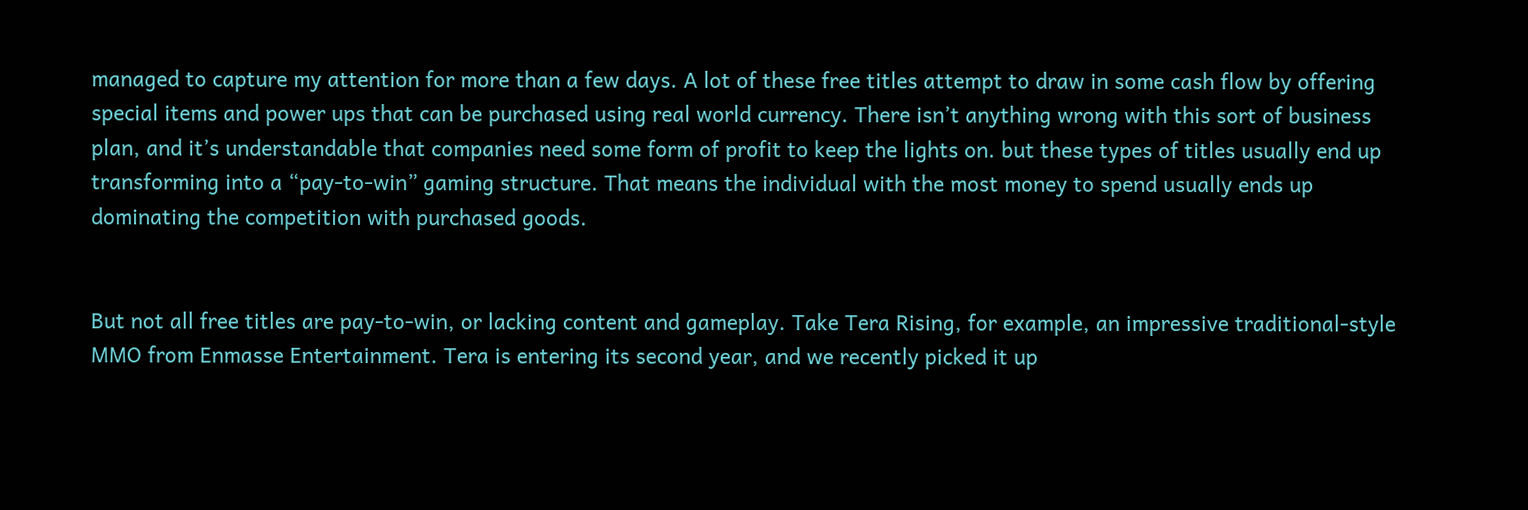managed to capture my attention for more than a few days. A lot of these free titles attempt to draw in some cash flow by offering special items and power ups that can be purchased using real world currency. There isn’t anything wrong with this sort of business plan, and it’s understandable that companies need some form of profit to keep the lights on. but these types of titles usually end up transforming into a “pay-to-win” gaming structure. That means the individual with the most money to spend usually ends up dominating the competition with purchased goods.


But not all free titles are pay-to-win, or lacking content and gameplay. Take Tera Rising, for example, an impressive traditional-style MMO from Enmasse Entertainment. Tera is entering its second year, and we recently picked it up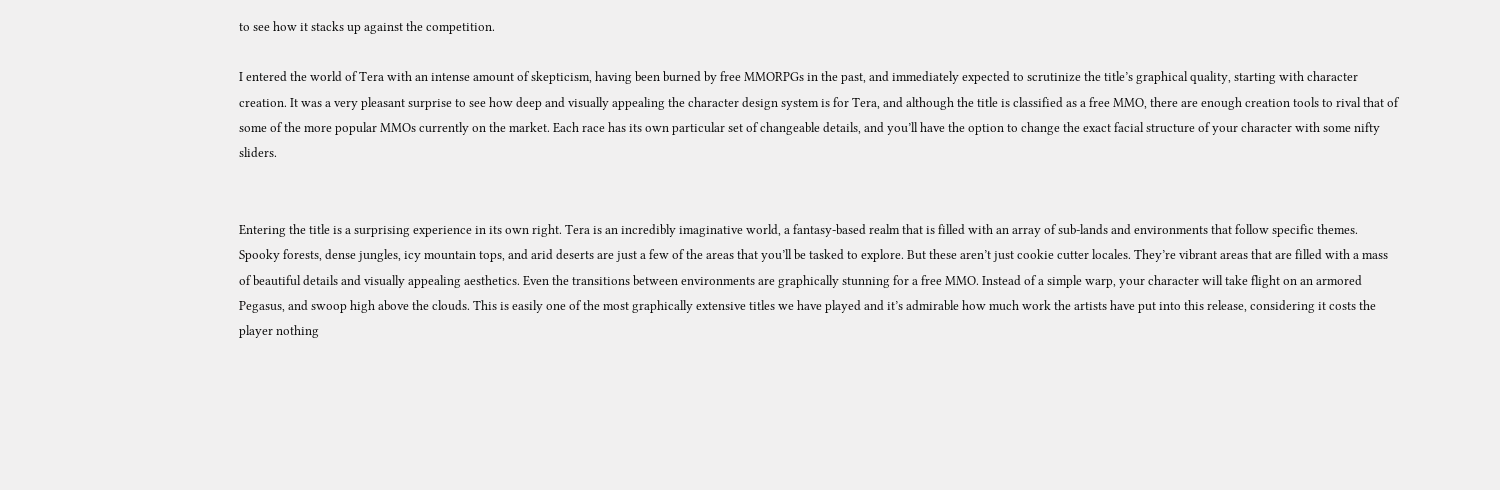to see how it stacks up against the competition.

I entered the world of Tera with an intense amount of skepticism, having been burned by free MMORPGs in the past, and immediately expected to scrutinize the title’s graphical quality, starting with character creation. It was a very pleasant surprise to see how deep and visually appealing the character design system is for Tera, and although the title is classified as a free MMO, there are enough creation tools to rival that of some of the more popular MMOs currently on the market. Each race has its own particular set of changeable details, and you’ll have the option to change the exact facial structure of your character with some nifty sliders.


Entering the title is a surprising experience in its own right. Tera is an incredibly imaginative world, a fantasy-based realm that is filled with an array of sub-lands and environments that follow specific themes. Spooky forests, dense jungles, icy mountain tops, and arid deserts are just a few of the areas that you’ll be tasked to explore. But these aren’t just cookie cutter locales. They’re vibrant areas that are filled with a mass of beautiful details and visually appealing aesthetics. Even the transitions between environments are graphically stunning for a free MMO. Instead of a simple warp, your character will take flight on an armored Pegasus, and swoop high above the clouds. This is easily one of the most graphically extensive titles we have played and it’s admirable how much work the artists have put into this release, considering it costs the player nothing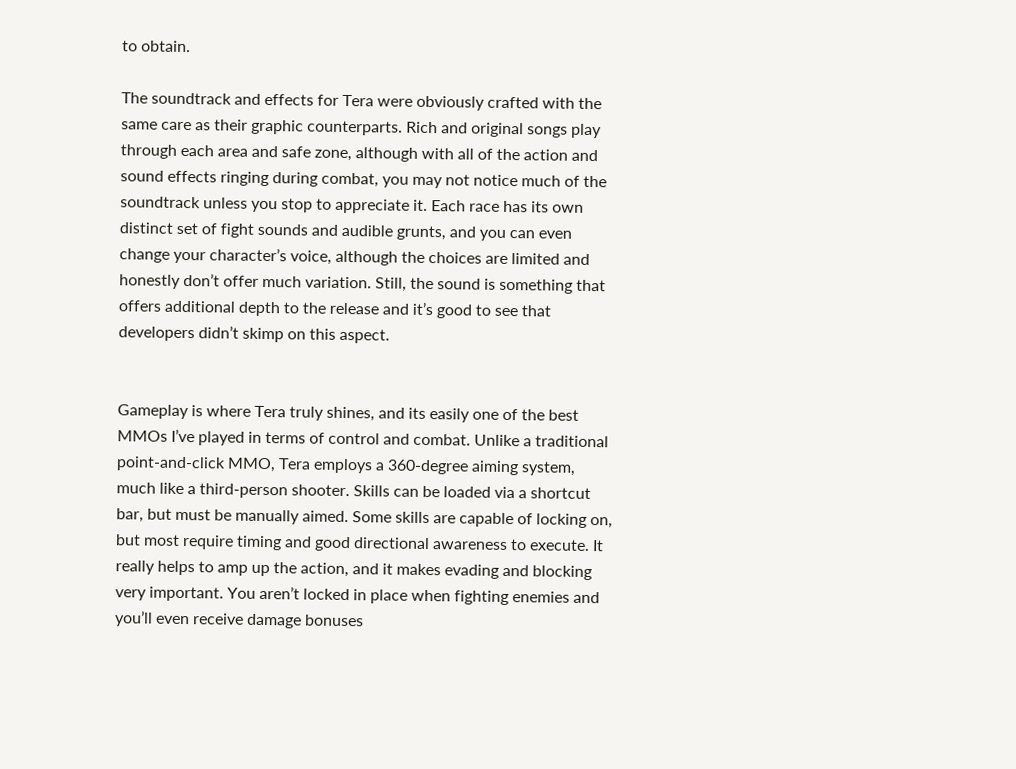to obtain.

The soundtrack and effects for Tera were obviously crafted with the same care as their graphic counterparts. Rich and original songs play through each area and safe zone, although with all of the action and sound effects ringing during combat, you may not notice much of the soundtrack unless you stop to appreciate it. Each race has its own distinct set of fight sounds and audible grunts, and you can even change your character’s voice, although the choices are limited and honestly don’t offer much variation. Still, the sound is something that offers additional depth to the release and it’s good to see that developers didn’t skimp on this aspect.


Gameplay is where Tera truly shines, and its easily one of the best MMOs I’ve played in terms of control and combat. Unlike a traditional point-and-click MMO, Tera employs a 360-degree aiming system, much like a third-person shooter. Skills can be loaded via a shortcut bar, but must be manually aimed. Some skills are capable of locking on, but most require timing and good directional awareness to execute. It really helps to amp up the action, and it makes evading and blocking very important. You aren’t locked in place when fighting enemies and you’ll even receive damage bonuses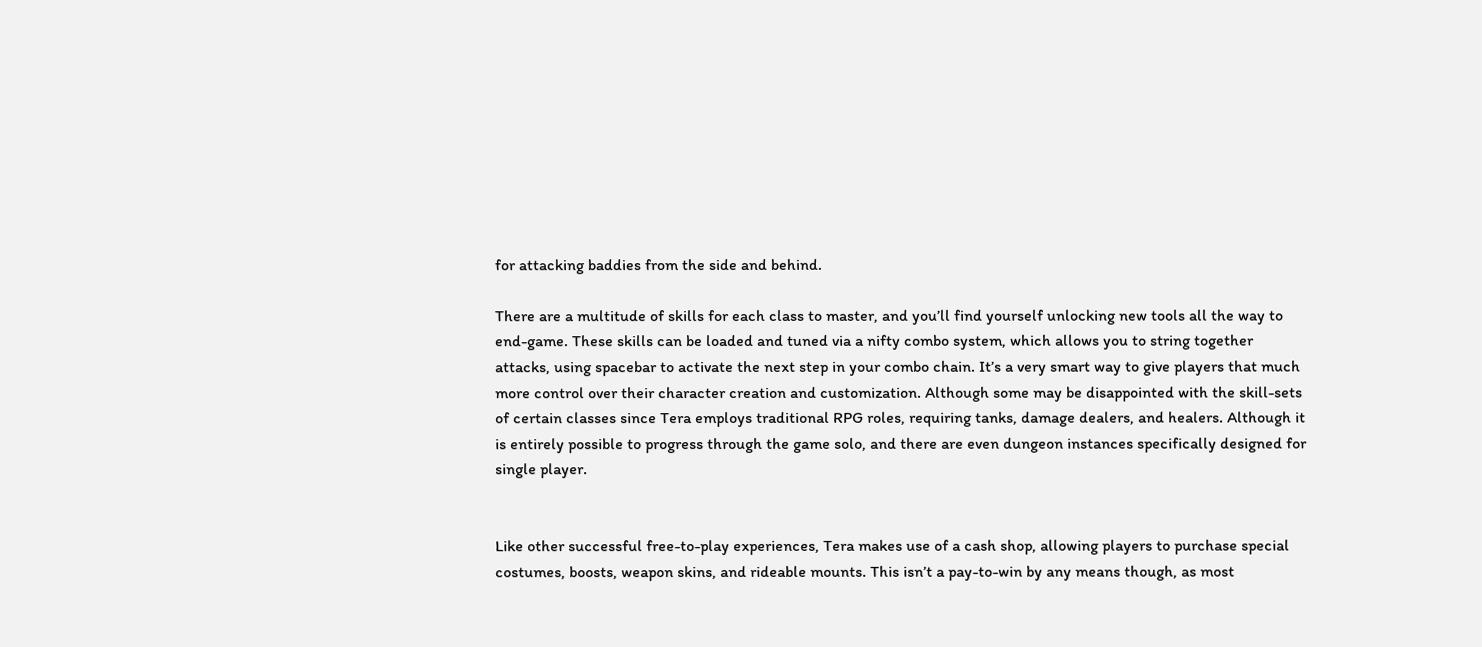for attacking baddies from the side and behind.

There are a multitude of skills for each class to master, and you’ll find yourself unlocking new tools all the way to end-game. These skills can be loaded and tuned via a nifty combo system, which allows you to string together attacks, using spacebar to activate the next step in your combo chain. It’s a very smart way to give players that much more control over their character creation and customization. Although some may be disappointed with the skill-sets of certain classes since Tera employs traditional RPG roles, requiring tanks, damage dealers, and healers. Although it is entirely possible to progress through the game solo, and there are even dungeon instances specifically designed for single player.


Like other successful free-to-play experiences, Tera makes use of a cash shop, allowing players to purchase special costumes, boosts, weapon skins, and rideable mounts. This isn’t a pay-to-win by any means though, as most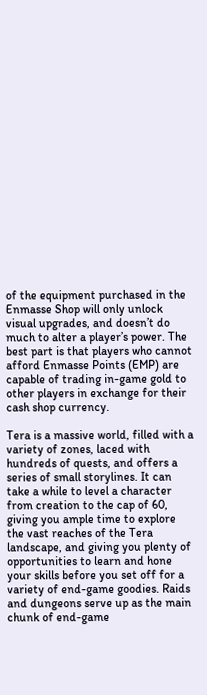of the equipment purchased in the Enmasse Shop will only unlock visual upgrades, and doesn’t do much to alter a player’s power. The best part is that players who cannot afford Enmasse Points (EMP) are capable of trading in-game gold to other players in exchange for their cash shop currency.

Tera is a massive world, filled with a variety of zones, laced with hundreds of quests, and offers a series of small storylines. It can take a while to level a character from creation to the cap of 60, giving you ample time to explore the vast reaches of the Tera landscape, and giving you plenty of opportunities to learn and hone your skills before you set off for a variety of end-game goodies. Raids and dungeons serve up as the main chunk of end-game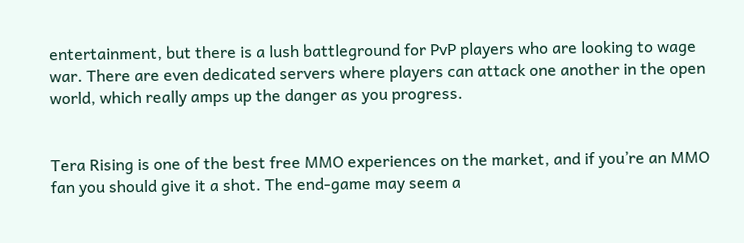entertainment, but there is a lush battleground for PvP players who are looking to wage war. There are even dedicated servers where players can attack one another in the open world, which really amps up the danger as you progress.


Tera Rising is one of the best free MMO experiences on the market, and if you’re an MMO fan you should give it a shot. The end-game may seem a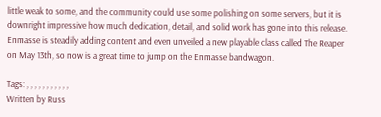little weak to some, and the community could use some polishing on some servers, but it is downright impressive how much dedication, detail, and solid work has gone into this release. Enmasse is steadily adding content and even unveiled a new playable class called The Reaper on May 13th, so now is a great time to jump on the Enmasse bandwagon.

Tags: , , , , , , , , , , ,
Written by Russ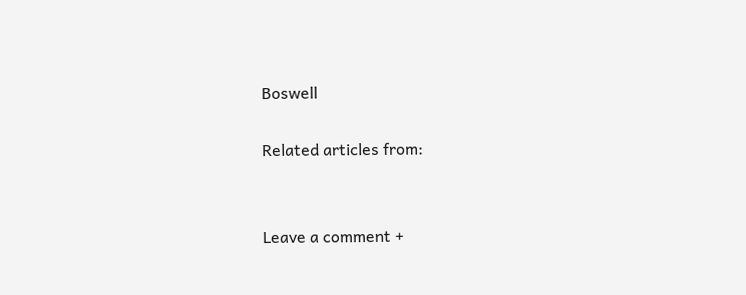Boswell

Related articles from:


Leave a comment +